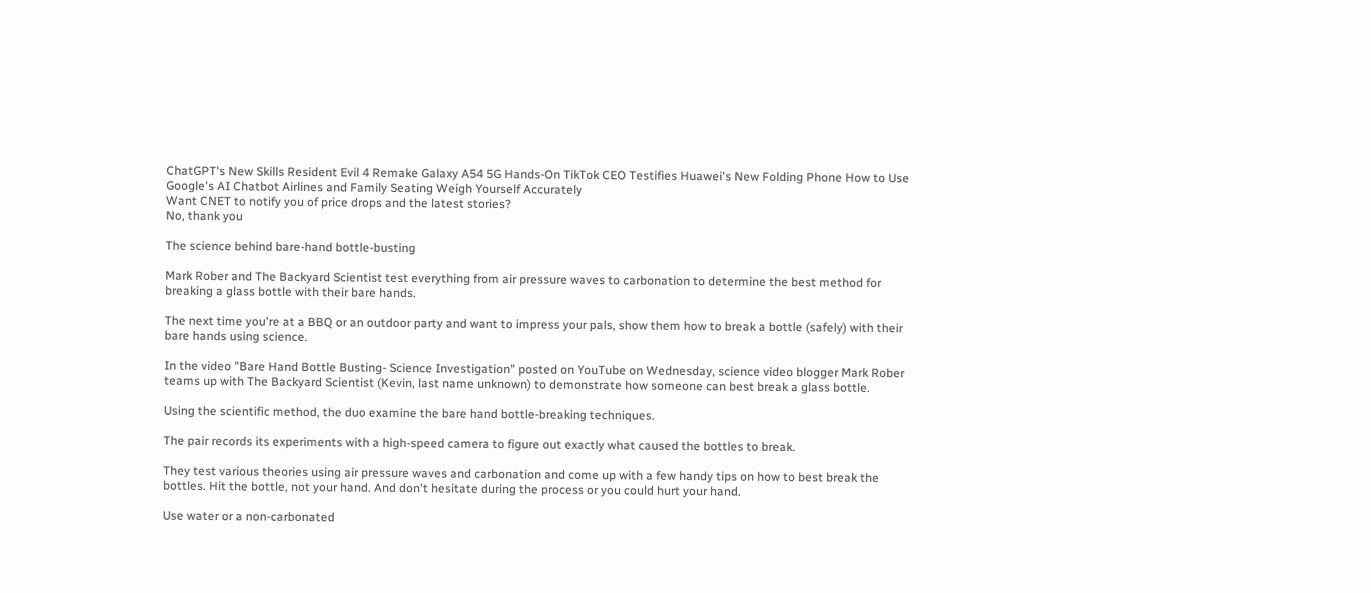ChatGPT's New Skills Resident Evil 4 Remake Galaxy A54 5G Hands-On TikTok CEO Testifies Huawei's New Folding Phone How to Use Google's AI Chatbot Airlines and Family Seating Weigh Yourself Accurately
Want CNET to notify you of price drops and the latest stories?
No, thank you

The science behind bare-hand bottle-busting

Mark Rober and The Backyard Scientist test everything from air pressure waves to carbonation to determine the best method for breaking a glass bottle with their bare hands.

The next time you're at a BBQ or an outdoor party and want to impress your pals, show them how to break a bottle (safely) with their bare hands using science.

In the video "Bare Hand Bottle Busting- Science Investigation" posted on YouTube on Wednesday, science video blogger Mark Rober teams up with The Backyard Scientist (Kevin, last name unknown) to demonstrate how someone can best break a glass bottle.

Using the scientific method, the duo examine the bare hand bottle-breaking techniques.

The pair records its experiments with a high-speed camera to figure out exactly what caused the bottles to break.

They test various theories using air pressure waves and carbonation and come up with a few handy tips on how to best break the bottles. Hit the bottle, not your hand. And don't hesitate during the process or you could hurt your hand.

Use water or a non-carbonated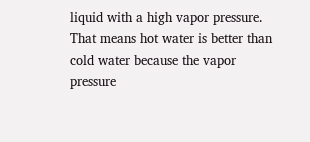liquid with a high vapor pressure. That means hot water is better than cold water because the vapor pressure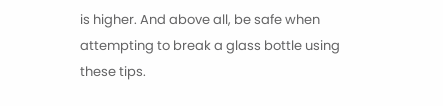is higher. And above all, be safe when attempting to break a glass bottle using these tips.